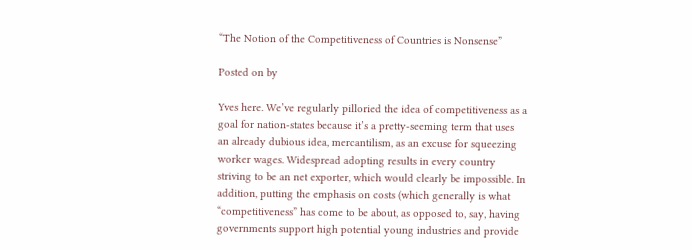“The Notion of the Competitiveness of Countries is Nonsense”

Posted on by

Yves here. We’ve regularly pilloried the idea of competitiveness as a goal for nation-states because it’s a pretty-seeming term that uses an already dubious idea, mercantilism, as an excuse for squeezing worker wages. Widespread adopting results in every country striving to be an net exporter, which would clearly be impossible. In addition, putting the emphasis on costs (which generally is what “competitiveness” has come to be about, as opposed to, say, having governments support high potential young industries and provide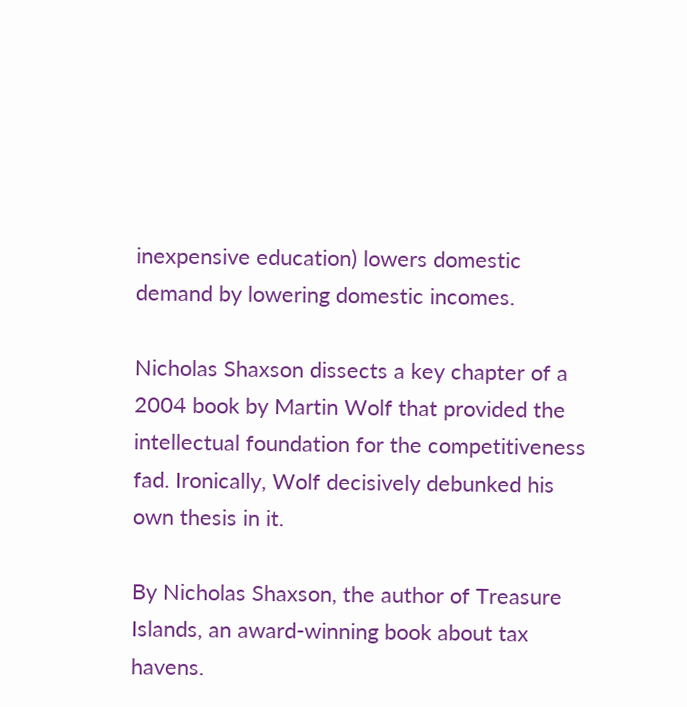inexpensive education) lowers domestic demand by lowering domestic incomes.

Nicholas Shaxson dissects a key chapter of a 2004 book by Martin Wolf that provided the intellectual foundation for the competitiveness fad. Ironically, Wolf decisively debunked his own thesis in it.

By Nicholas Shaxson, the author of Treasure Islands, an award-winning book about tax havens.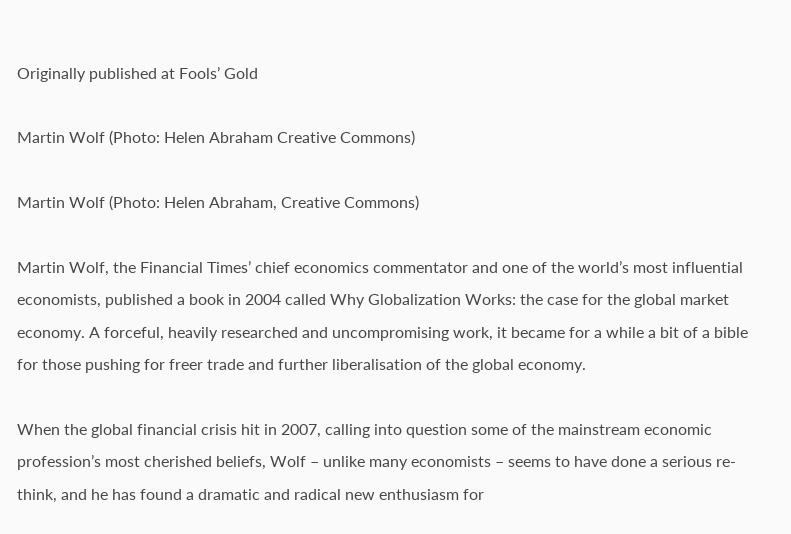Originally published at Fools’ Gold

Martin Wolf (Photo: Helen Abraham Creative Commons)

Martin Wolf (Photo: Helen Abraham, Creative Commons)

Martin Wolf, the Financial Times’ chief economics commentator and one of the world’s most influential economists, published a book in 2004 called Why Globalization Works: the case for the global market economy. A forceful, heavily researched and uncompromising work, it became for a while a bit of a bible for those pushing for freer trade and further liberalisation of the global economy.

When the global financial crisis hit in 2007, calling into question some of the mainstream economic profession’s most cherished beliefs, Wolf – unlike many economists – seems to have done a serious re-think, and he has found a dramatic and radical new enthusiasm for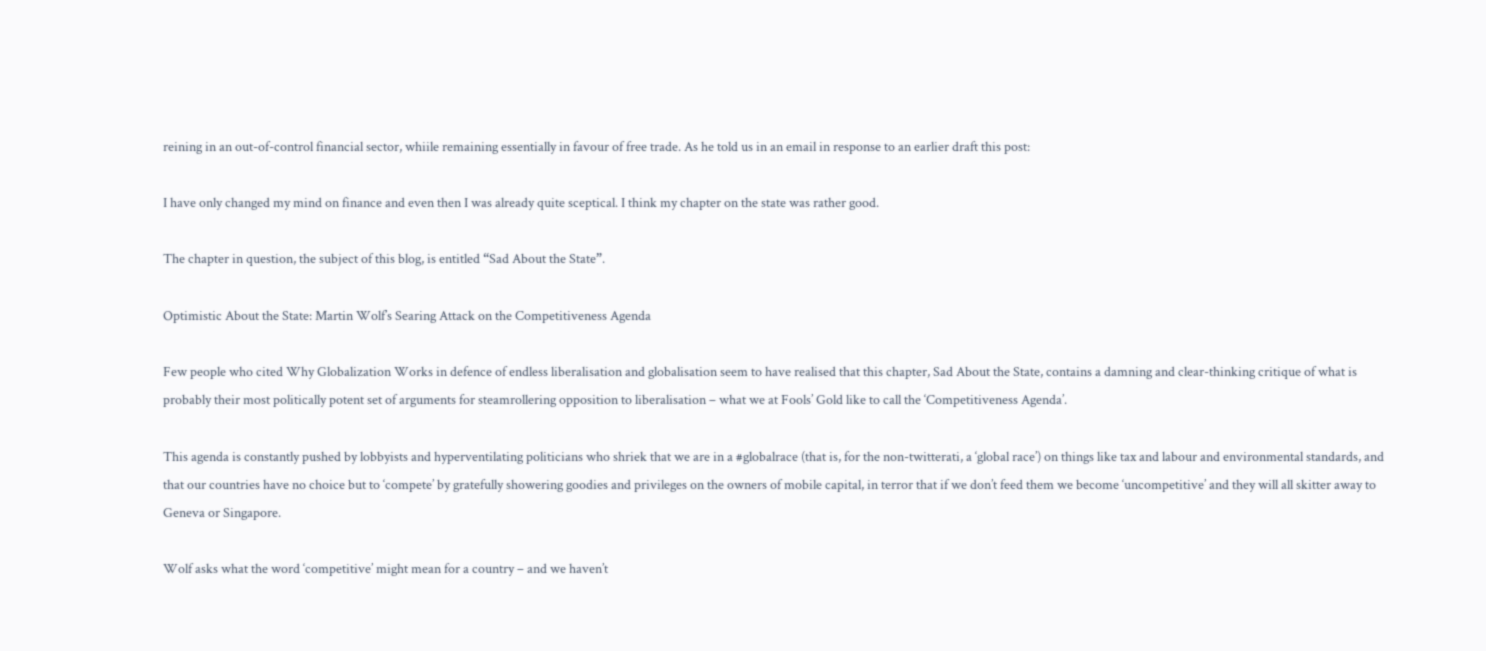reining in an out-of-control financial sector, whiile remaining essentially in favour of free trade. As he told us in an email in response to an earlier draft this post:

I have only changed my mind on finance and even then I was already quite sceptical. I think my chapter on the state was rather good.

The chapter in question, the subject of this blog, is entitled “Sad About the State”.

Optimistic About the State: Martin Wolf’s Searing Attack on the Competitiveness Agenda

Few people who cited Why Globalization Works in defence of endless liberalisation and globalisation seem to have realised that this chapter, Sad About the State, contains a damning and clear-thinking critique of what is probably their most politically potent set of arguments for steamrollering opposition to liberalisation – what we at Fools’ Gold like to call the ‘Competitiveness Agenda’.

This agenda is constantly pushed by lobbyists and hyperventilating politicians who shriek that we are in a #globalrace (that is, for the non-twitterati, a ‘global race’) on things like tax and labour and environmental standards, and that our countries have no choice but to ‘compete’ by gratefully showering goodies and privileges on the owners of mobile capital, in terror that if we don’t feed them we become ‘uncompetitive’ and they will all skitter away to Geneva or Singapore.

Wolf asks what the word ‘competitive’ might mean for a country – and we haven’t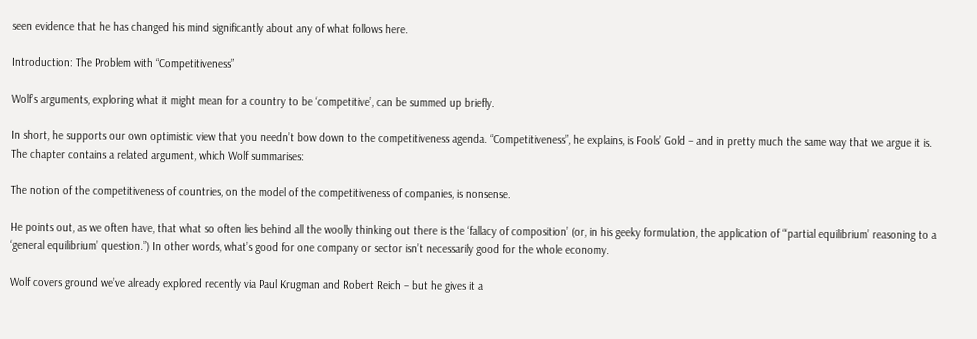seen evidence that he has changed his mind significantly about any of what follows here.

Introduction: The Problem with “Competitiveness”

Wolf’s arguments, exploring what it might mean for a country to be ‘competitive’, can be summed up briefly.

In short, he supports our own optimistic view that you needn’t bow down to the competitiveness agenda. “Competitiveness”, he explains, is Fools’ Gold – and in pretty much the same way that we argue it is. The chapter contains a related argument, which Wolf summarises:

The notion of the competitiveness of countries, on the model of the competitiveness of companies, is nonsense.

He points out, as we often have, that what so often lies behind all the woolly thinking out there is the ‘fallacy of composition’ (or, in his geeky formulation, the application of “‘partial equilibrium’ reasoning to a ‘general equilibrium’ question.”) In other words, what’s good for one company or sector isn’t necessarily good for the whole economy.

Wolf covers ground we’ve already explored recently via Paul Krugman and Robert Reich – but he gives it a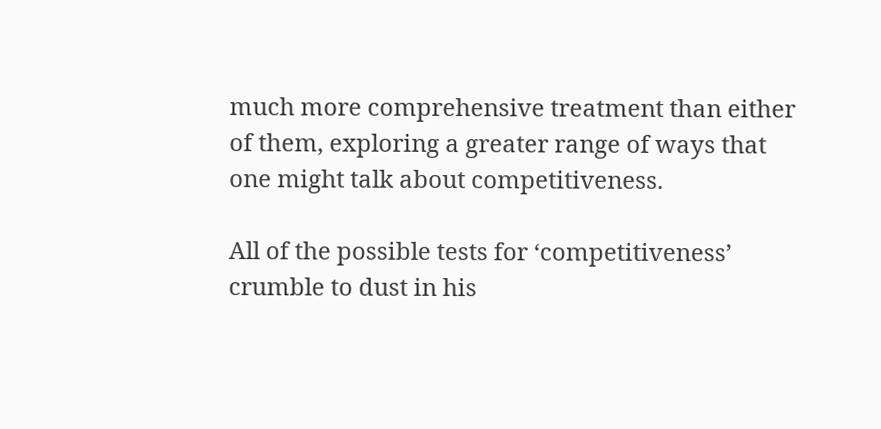much more comprehensive treatment than either of them, exploring a greater range of ways that one might talk about competitiveness.

All of the possible tests for ‘competitiveness’ crumble to dust in his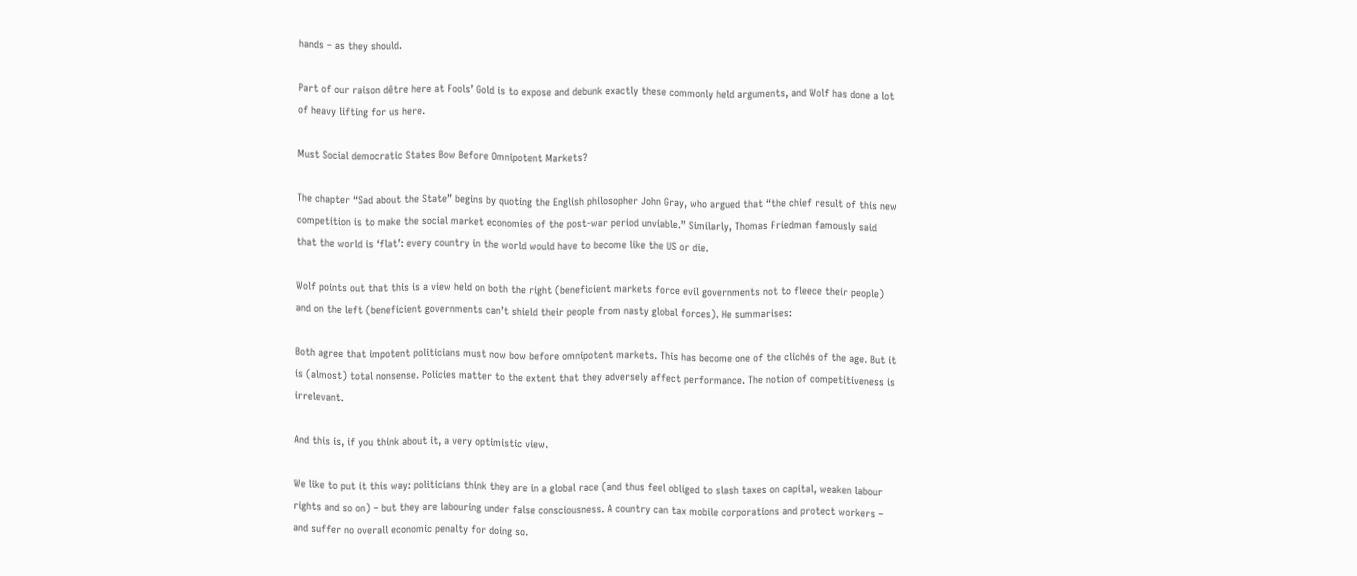hands – as they should.

Part of our raison dêtre here at Fools’ Gold is to expose and debunk exactly these commonly held arguments, and Wolf has done a lot of heavy lifting for us here.

Must Social democratic States Bow Before Omnipotent Markets?

The chapter “Sad about the State” begins by quoting the English philosopher John Gray, who argued that “the chief result of this new competition is to make the social market economies of the post-war period unviable.” Similarly, Thomas Friedman famously said that the world is ‘flat’: every country in the world would have to become like the US or die.

Wolf points out that this is a view held on both the right (beneficient markets force evil governments not to fleece their people) and on the left (beneficient governments can’t shield their people from nasty global forces). He summarises:

Both agree that impotent politicians must now bow before omnipotent markets. This has become one of the clichés of the age. But it is (almost) total nonsense. Policies matter to the extent that they adversely affect performance. The notion of competitiveness is irrelevant.

And this is, if you think about it, a very optimistic view.

We like to put it this way: politicians think they are in a global race (and thus feel obliged to slash taxes on capital, weaken labour rights and so on) – but they are labouring under false consciousness. A country can tax mobile corporations and protect workers – and suffer no overall economic penalty for doing so.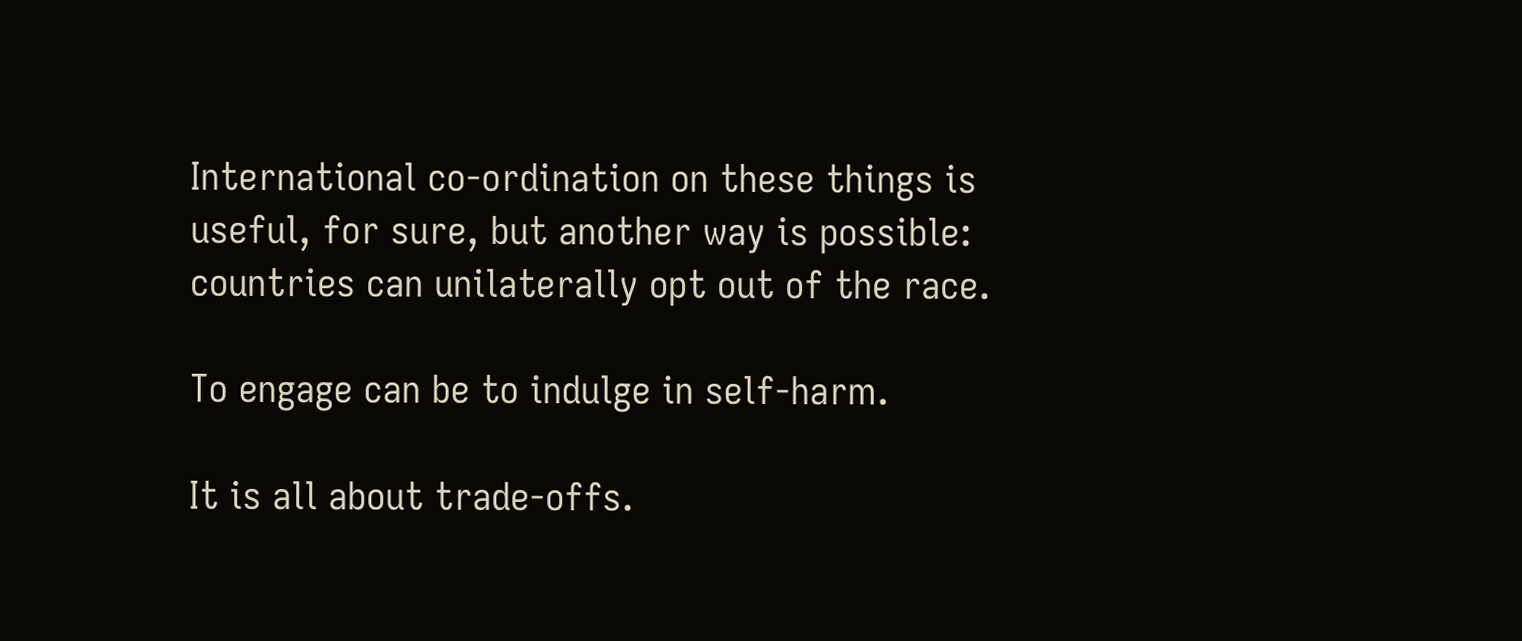International co-ordination on these things is useful, for sure, but another way is possible: countries can unilaterally opt out of the race.

To engage can be to indulge in self-harm.

It is all about trade-offs.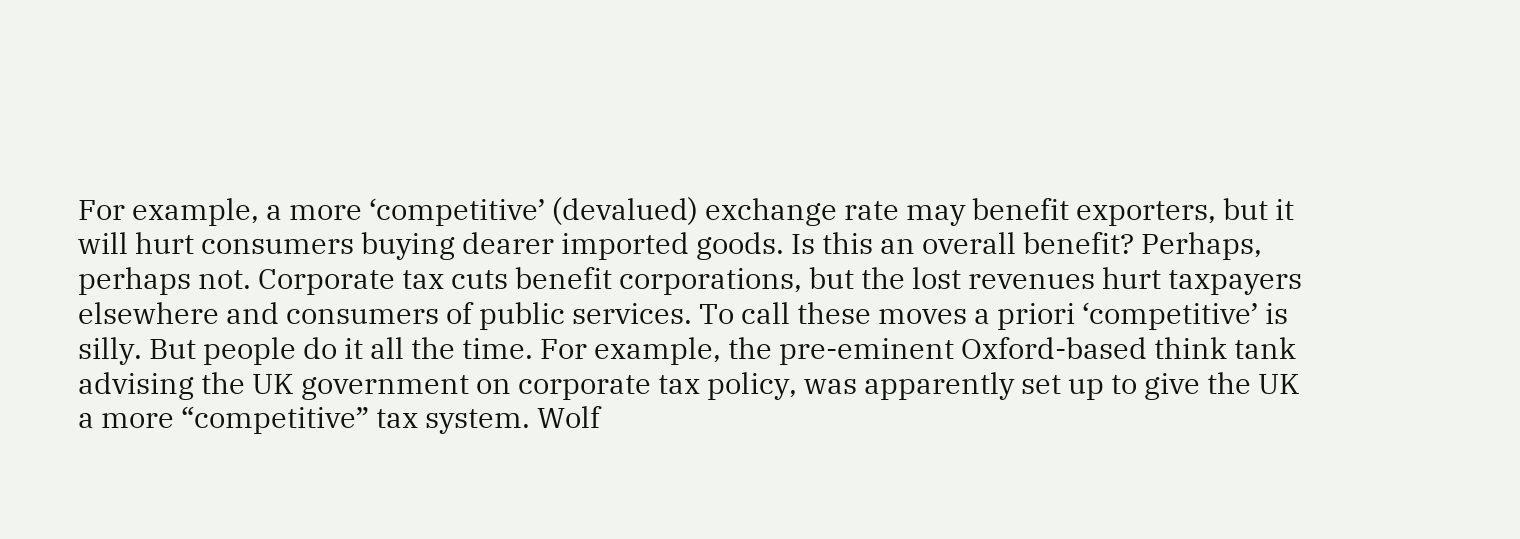For example, a more ‘competitive’ (devalued) exchange rate may benefit exporters, but it will hurt consumers buying dearer imported goods. Is this an overall benefit? Perhaps, perhaps not. Corporate tax cuts benefit corporations, but the lost revenues hurt taxpayers elsewhere and consumers of public services. To call these moves a priori ‘competitive’ is silly. But people do it all the time. For example, the pre-eminent Oxford-based think tank advising the UK government on corporate tax policy, was apparently set up to give the UK a more “competitive” tax system. Wolf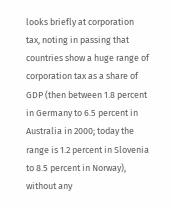looks briefly at corporation tax, noting in passing that countries show a huge range of corporation tax as a share of GDP (then between 1.8 percent in Germany to 6.5 percent in Australia in 2000; today the range is 1.2 percent in Slovenia to 8.5 percent in Norway), without any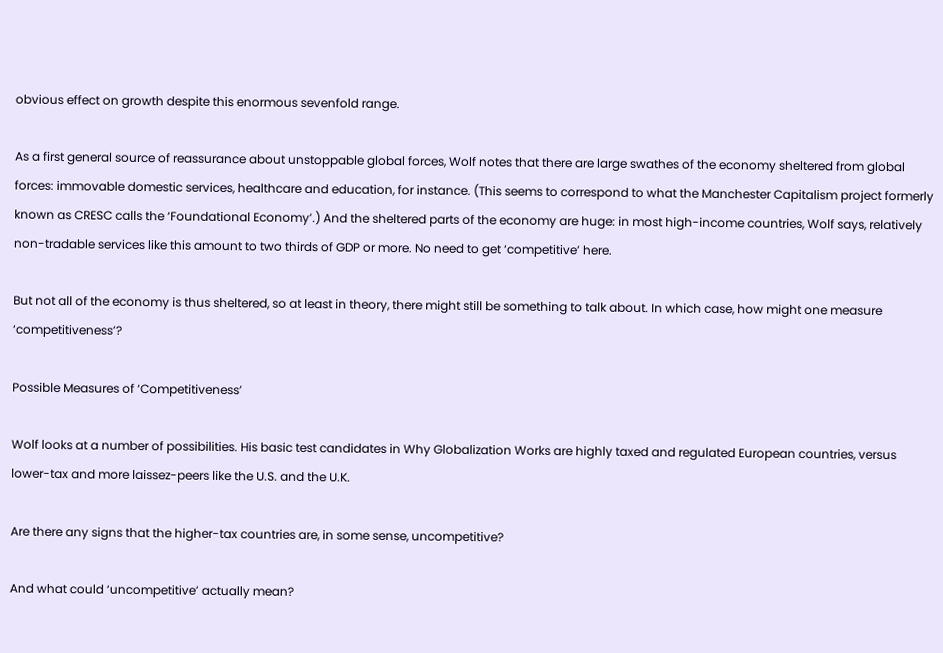obvious effect on growth despite this enormous sevenfold range.

As a first general source of reassurance about unstoppable global forces, Wolf notes that there are large swathes of the economy sheltered from global forces: immovable domestic services, healthcare and education, for instance. (This seems to correspond to what the Manchester Capitalism project formerly known as CRESC calls the ‘Foundational Economy’.) And the sheltered parts of the economy are huge: in most high-income countries, Wolf says, relatively non-tradable services like this amount to two thirds of GDP or more. No need to get ‘competitive’ here.

But not all of the economy is thus sheltered, so at least in theory, there might still be something to talk about. In which case, how might one measure ‘competitiveness’?

Possible Measures of ‘Competitiveness’

Wolf looks at a number of possibilities. His basic test candidates in Why Globalization Works are highly taxed and regulated European countries, versus lower-tax and more laissez-peers like the U.S. and the U.K.

Are there any signs that the higher-tax countries are, in some sense, uncompetitive?

And what could ‘uncompetitive’ actually mean?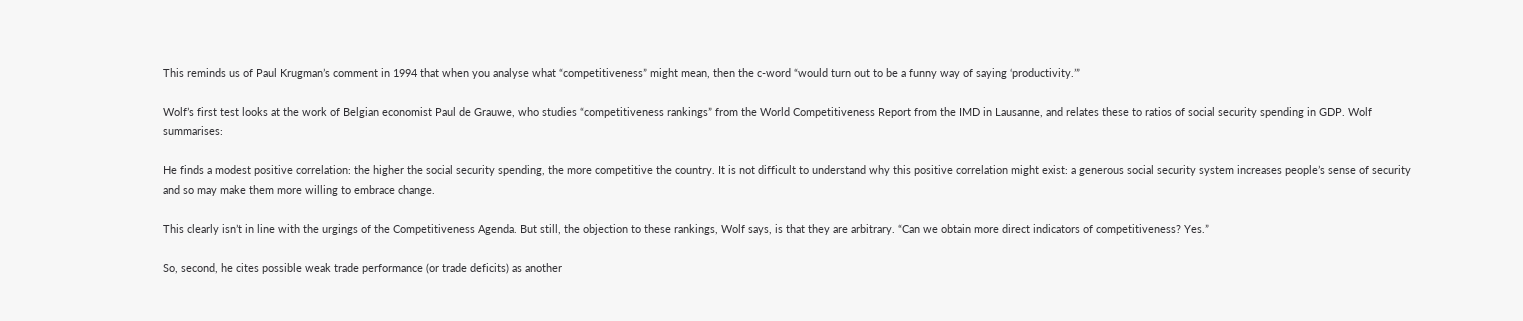This reminds us of Paul Krugman’s comment in 1994 that when you analyse what “competitiveness” might mean, then the c-word “would turn out to be a funny way of saying ‘productivity.’”

Wolf’s first test looks at the work of Belgian economist Paul de Grauwe, who studies “competitiveness rankings” from the World Competitiveness Report from the IMD in Lausanne, and relates these to ratios of social security spending in GDP. Wolf summarises:

He finds a modest positive correlation: the higher the social security spending, the more competitive the country. It is not difficult to understand why this positive correlation might exist: a generous social security system increases people’s sense of security and so may make them more willing to embrace change.

This clearly isn’t in line with the urgings of the Competitiveness Agenda. But still, the objection to these rankings, Wolf says, is that they are arbitrary. “Can we obtain more direct indicators of competitiveness? Yes.”

So, second, he cites possible weak trade performance (or trade deficits) as another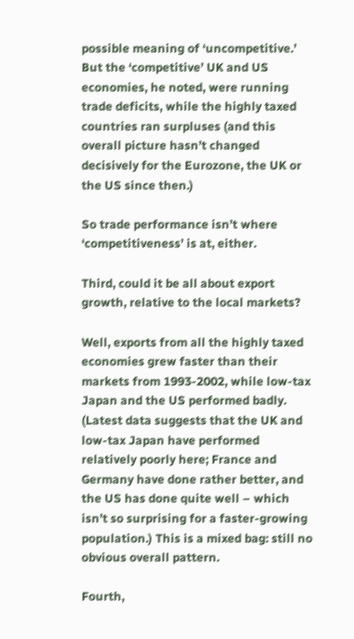possible meaning of ‘uncompetitive.’ But the ‘competitive’ UK and US economies, he noted, were running trade deficits, while the highly taxed countries ran surpluses (and this overall picture hasn’t changed decisively for the Eurozone, the UK or the US since then.)

So trade performance isn’t where ‘competitiveness’ is at, either.

Third, could it be all about export growth, relative to the local markets?

Well, exports from all the highly taxed economies grew faster than their markets from 1993-2002, while low-tax Japan and the US performed badly. (Latest data suggests that the UK and low-tax Japan have performed relatively poorly here; France and Germany have done rather better, and the US has done quite well – which isn’t so surprising for a faster-growing population.) This is a mixed bag: still no obvious overall pattern.

Fourth,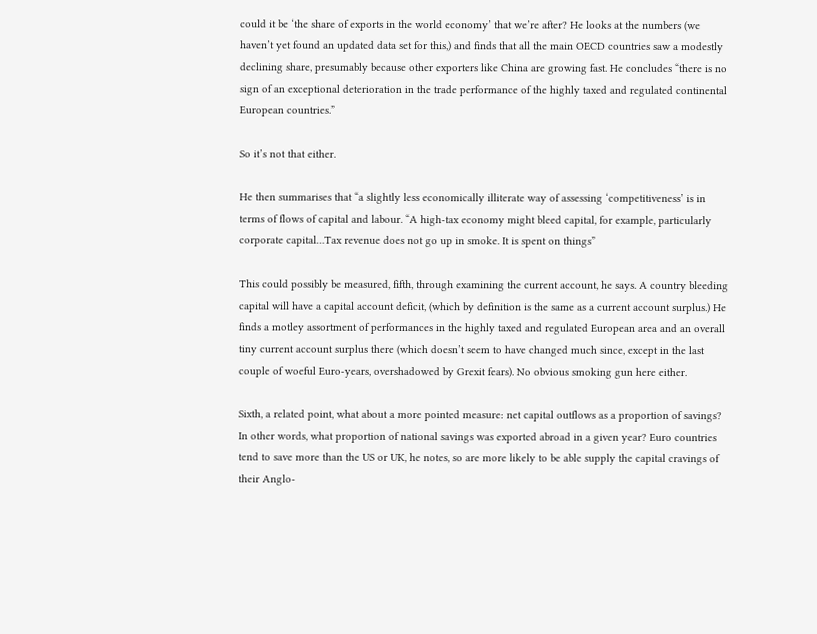could it be ‘the share of exports in the world economy’ that we’re after? He looks at the numbers (we haven’t yet found an updated data set for this,) and finds that all the main OECD countries saw a modestly declining share, presumably because other exporters like China are growing fast. He concludes “there is no sign of an exceptional deterioration in the trade performance of the highly taxed and regulated continental European countries.”

So it’s not that either.

He then summarises that “a slightly less economically illiterate way of assessing ‘competitiveness’ is in terms of flows of capital and labour. “A high-tax economy might bleed capital, for example, particularly corporate capital…Tax revenue does not go up in smoke. It is spent on things”

This could possibly be measured, fifth, through examining the current account, he says. A country bleeding capital will have a capital account deficit, (which by definition is the same as a current account surplus.) He finds a motley assortment of performances in the highly taxed and regulated European area and an overall tiny current account surplus there (which doesn’t seem to have changed much since, except in the last couple of woeful Euro-years, overshadowed by Grexit fears). No obvious smoking gun here either.

Sixth, a related point, what about a more pointed measure: net capital outflows as a proportion of savings? In other words, what proportion of national savings was exported abroad in a given year? Euro countries tend to save more than the US or UK, he notes, so are more likely to be able supply the capital cravings of their Anglo-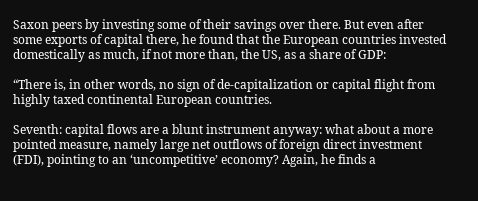Saxon peers by investing some of their savings over there. But even after some exports of capital there, he found that the European countries invested domestically as much, if not more than, the US, as a share of GDP:

“There is, in other words, no sign of de-capitalization or capital flight from highly taxed continental European countries.

Seventh: capital flows are a blunt instrument anyway: what about a more pointed measure, namely large net outflows of foreign direct investment (FDI), pointing to an ‘uncompetitive’ economy? Again, he finds a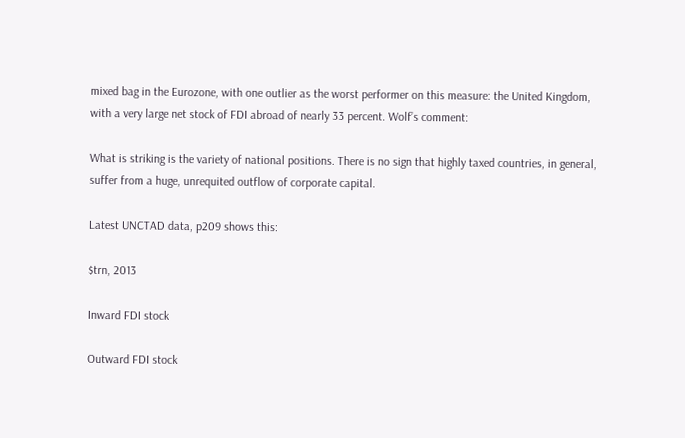mixed bag in the Eurozone, with one outlier as the worst performer on this measure: the United Kingdom, with a very large net stock of FDI abroad of nearly 33 percent. Wolf’s comment:

What is striking is the variety of national positions. There is no sign that highly taxed countries, in general, suffer from a huge, unrequited outflow of corporate capital.

Latest UNCTAD data, p209 shows this:

$trn, 2013

Inward FDI stock

Outward FDI stock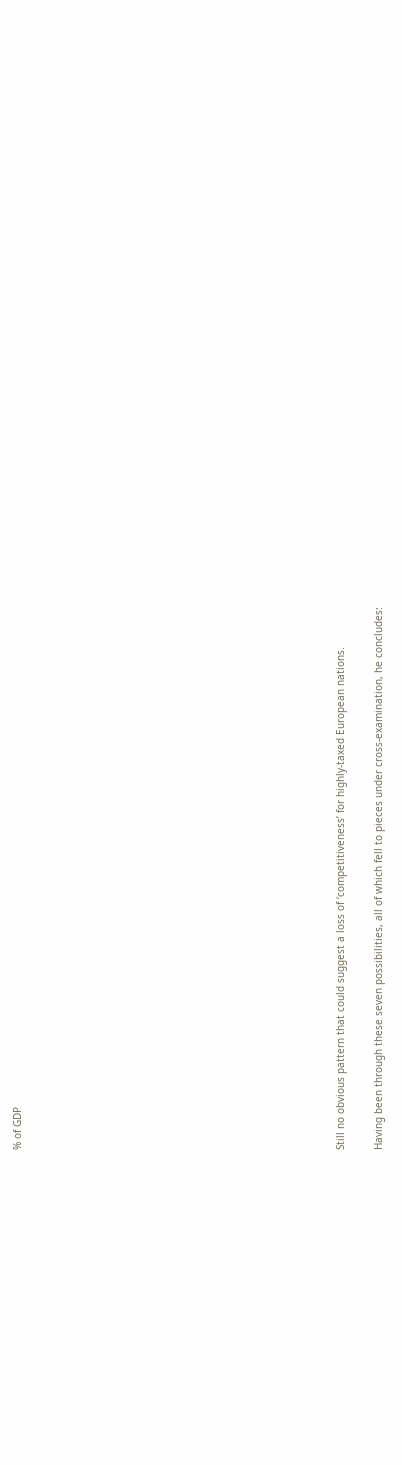% of GDP
















Still no obvious pattern that could suggest a loss of ‘competitiveness’ for highly-taxed European nations.

Having been through these seven possibilities, all of which fell to pieces under cross-examination, he concludes: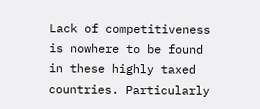Lack of competitiveness is nowhere to be found in these highly taxed countries. Particularly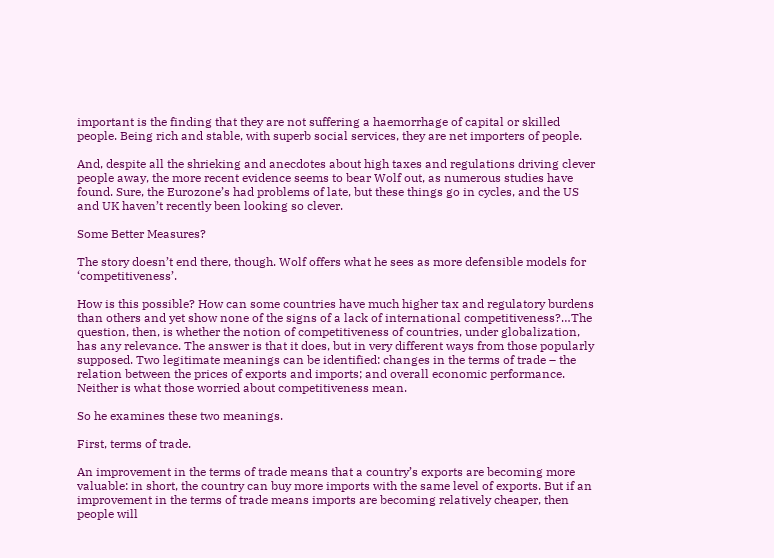important is the finding that they are not suffering a haemorrhage of capital or skilled people. Being rich and stable, with superb social services, they are net importers of people.

And, despite all the shrieking and anecdotes about high taxes and regulations driving clever people away, the more recent evidence seems to bear Wolf out, as numerous studies have found. Sure, the Eurozone’s had problems of late, but these things go in cycles, and the US and UK haven’t recently been looking so clever.

Some Better Measures?

The story doesn’t end there, though. Wolf offers what he sees as more defensible models for ‘competitiveness’.

How is this possible? How can some countries have much higher tax and regulatory burdens than others and yet show none of the signs of a lack of international competitiveness?…The question, then, is whether the notion of competitiveness of countries, under globalization, has any relevance. The answer is that it does, but in very different ways from those popularly supposed. Two legitimate meanings can be identified: changes in the terms of trade – the relation between the prices of exports and imports; and overall economic performance. Neither is what those worried about competitiveness mean.

So he examines these two meanings.

First, terms of trade.

An improvement in the terms of trade means that a country’s exports are becoming more valuable: in short, the country can buy more imports with the same level of exports. But if an improvement in the terms of trade means imports are becoming relatively cheaper, then people will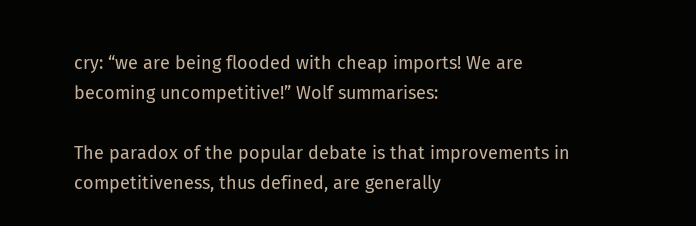cry: “we are being flooded with cheap imports! We are becoming uncompetitive!” Wolf summarises:

The paradox of the popular debate is that improvements in competitiveness, thus defined, are generally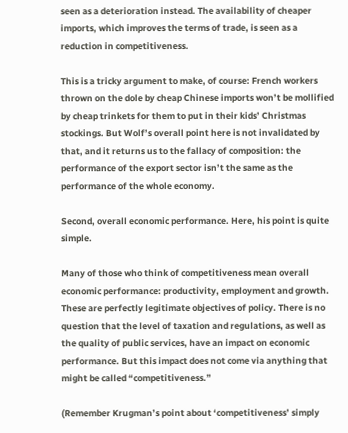seen as a deterioration instead. The availability of cheaper imports, which improves the terms of trade, is seen as a reduction in competitiveness.

This is a tricky argument to make, of course: French workers thrown on the dole by cheap Chinese imports won’t be mollified by cheap trinkets for them to put in their kids’ Christmas stockings. But Wolf’s overall point here is not invalidated by that, and it returns us to the fallacy of composition: the performance of the export sector isn’t the same as the performance of the whole economy.

Second, overall economic performance. Here, his point is quite simple.

Many of those who think of competitiveness mean overall economic performance: productivity, employment and growth. These are perfectly legitimate objectives of policy. There is no question that the level of taxation and regulations, as well as the quality of public services, have an impact on economic performance. But this impact does not come via anything that might be called “competitiveness.”

(Remember Krugman’s point about ‘competitiveness’ simply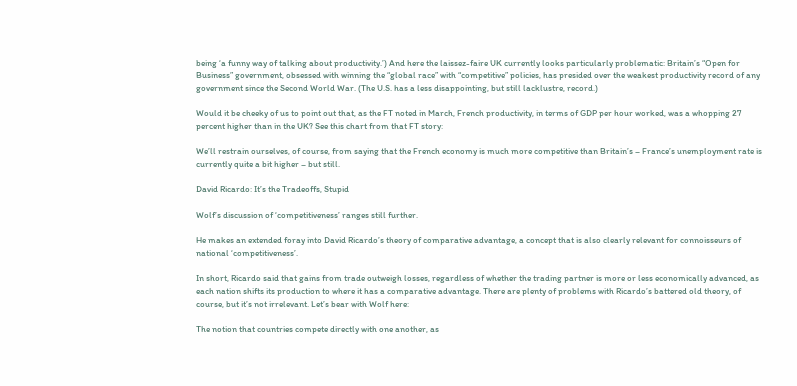being ‘a funny way of talking about productivity.’) And here the laissez-faire UK currently looks particularly problematic: Britain’s “Open for Business” government, obsessed with winning the “global race” with “competitive” policies, has presided over the weakest productivity record of any government since the Second World War. (The U.S. has a less disappointing, but still lacklustre, record.)

Would it be cheeky of us to point out that, as the FT noted in March, French productivity, in terms of GDP per hour worked, was a whopping 27 percent higher than in the UK? See this chart from that FT story:

We’ll restrain ourselves, of course, from saying that the French economy is much more competitive than Britain’s – France’s unemployment rate is currently quite a bit higher – but still.

David Ricardo: It’s the Tradeoffs, Stupid

Wolf’s discussion of ‘competitiveness’ ranges still further.

He makes an extended foray into David Ricardo’s theory of comparative advantage, a concept that is also clearly relevant for connoisseurs of national ‘competitiveness’.

In short, Ricardo said that gains from trade outweigh losses, regardless of whether the trading partner is more or less economically advanced, as each nation shifts its production to where it has a comparative advantage. There are plenty of problems with Ricardo’s battered old theory, of course, but it’s not irrelevant. Let’s bear with Wolf here:

The notion that countries compete directly with one another, as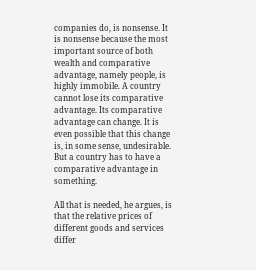companies do, is nonsense. It is nonsense because the most important source of both wealth and comparative advantage, namely people, is highly immobile. A country cannot lose its comparative advantage. Its comparative advantage can change. It is even possible that this change is, in some sense, undesirable. But a country has to have a comparative advantage in something.

All that is needed, he argues, is that the relative prices of different goods and services differ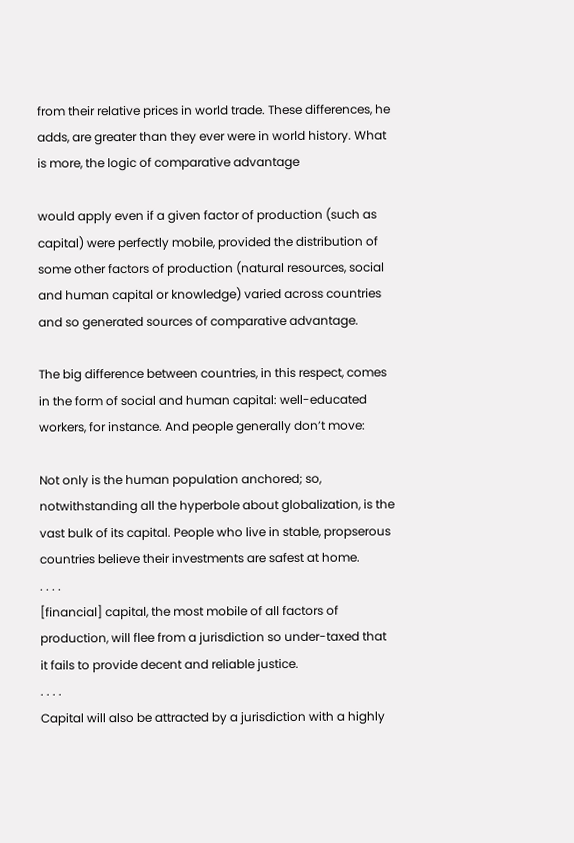from their relative prices in world trade. These differences, he adds, are greater than they ever were in world history. What is more, the logic of comparative advantage

would apply even if a given factor of production (such as capital) were perfectly mobile, provided the distribution of some other factors of production (natural resources, social and human capital or knowledge) varied across countries and so generated sources of comparative advantage.

The big difference between countries, in this respect, comes in the form of social and human capital: well-educated workers, for instance. And people generally don’t move:

Not only is the human population anchored; so, notwithstanding all the hyperbole about globalization, is the vast bulk of its capital. People who live in stable, propserous countries believe their investments are safest at home.
. . . .
[financial] capital, the most mobile of all factors of production, will flee from a jurisdiction so under-taxed that it fails to provide decent and reliable justice.
. . . .
Capital will also be attracted by a jurisdiction with a highly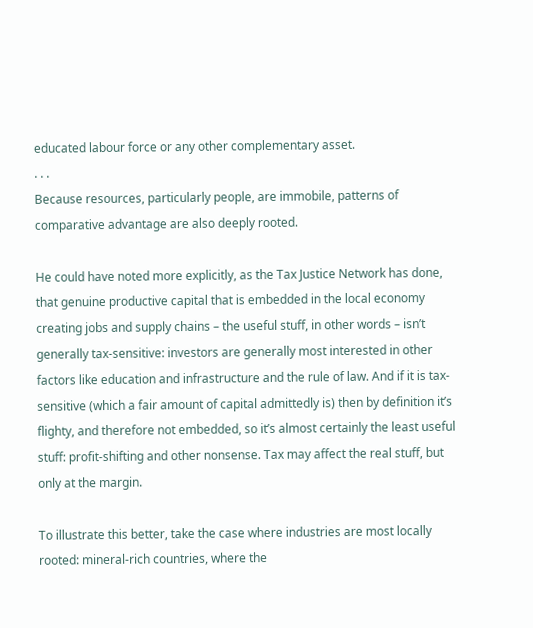educated labour force or any other complementary asset.
. . .
Because resources, particularly people, are immobile, patterns of comparative advantage are also deeply rooted.

He could have noted more explicitly, as the Tax Justice Network has done, that genuine productive capital that is embedded in the local economy creating jobs and supply chains – the useful stuff, in other words – isn’t generally tax-sensitive: investors are generally most interested in other factors like education and infrastructure and the rule of law. And if it is tax-sensitive (which a fair amount of capital admittedly is) then by definition it’s flighty, and therefore not embedded, so it’s almost certainly the least useful stuff: profit-shifting and other nonsense. Tax may affect the real stuff, but only at the margin.

To illustrate this better, take the case where industries are most locally rooted: mineral-rich countries, where the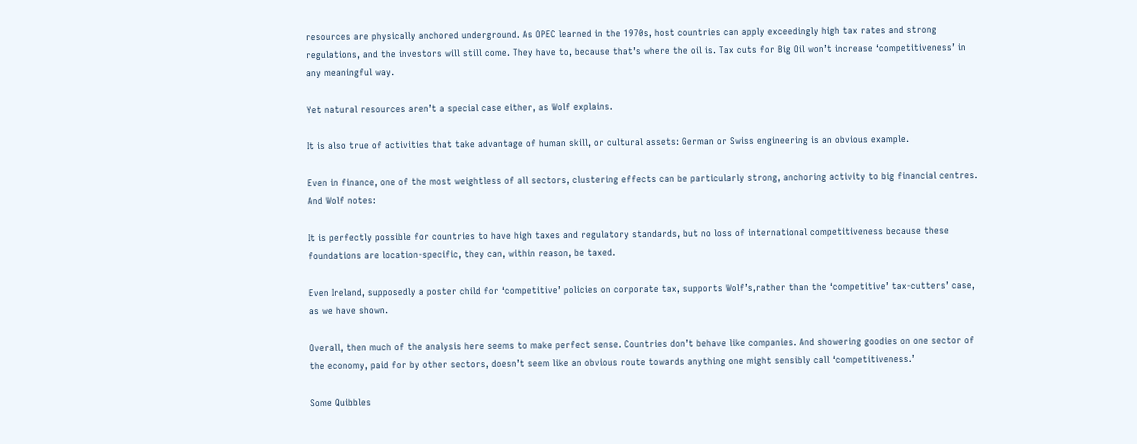resources are physically anchored underground. As OPEC learned in the 1970s, host countries can apply exceedingly high tax rates and strong regulations, and the investors will still come. They have to, because that’s where the oil is. Tax cuts for Big Oil won’t increase ‘competitiveness’ in any meaningful way.

Yet natural resources aren’t a special case either, as Wolf explains.

It is also true of activities that take advantage of human skill, or cultural assets: German or Swiss engineering is an obvious example.

Even in finance, one of the most weightless of all sectors, clustering effects can be particularly strong, anchoring activity to big financial centres. And Wolf notes:

It is perfectly possible for countries to have high taxes and regulatory standards, but no loss of international competitiveness because these foundations are location-specific, they can, within reason, be taxed.

Even Ireland, supposedly a poster child for ‘competitive’ policies on corporate tax, supports Wolf’s,rather than the ‘competitive’ tax-cutters’ case, as we have shown.

Overall, then much of the analysis here seems to make perfect sense. Countries don’t behave like companies. And showering goodies on one sector of the economy, paid for by other sectors, doesn’t seem like an obvious route towards anything one might sensibly call ‘competitiveness.’

Some Quibbles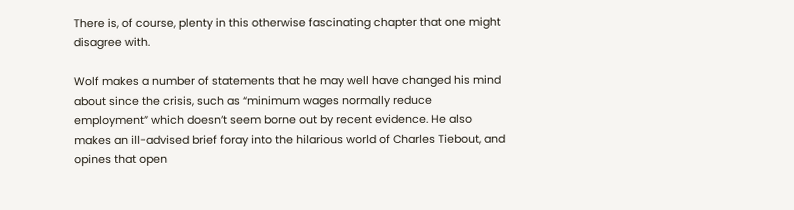There is, of course, plenty in this otherwise fascinating chapter that one might disagree with.

Wolf makes a number of statements that he may well have changed his mind about since the crisis, such as “minimum wages normally reduce employment” which doesn’t seem borne out by recent evidence. He also makes an ill-advised brief foray into the hilarious world of Charles Tiebout, and opines that open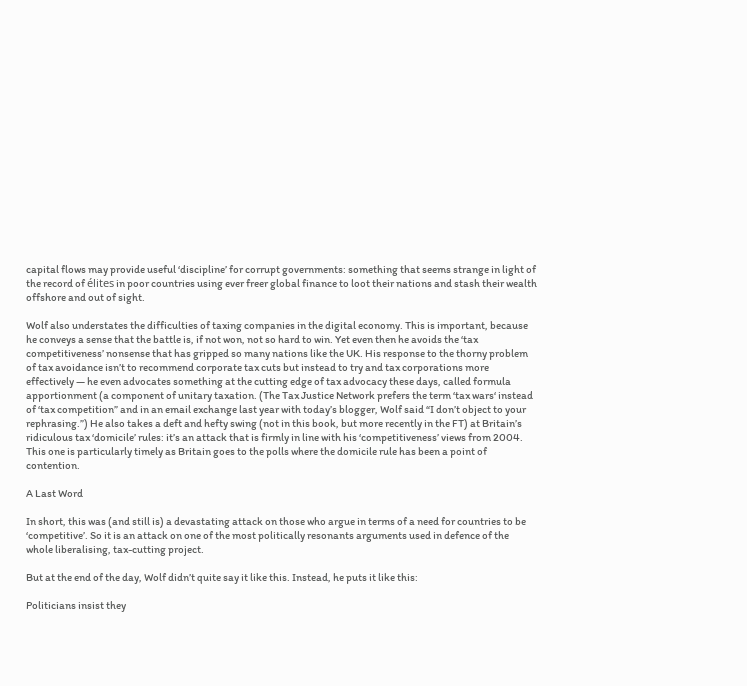capital flows may provide useful ‘discipline’ for corrupt governments: something that seems strange in light of the record of élites in poor countries using ever freer global finance to loot their nations and stash their wealth offshore and out of sight.

Wolf also understates the difficulties of taxing companies in the digital economy. This is important, because he conveys a sense that the battle is, if not won, not so hard to win. Yet even then he avoids the ‘tax competitiveness’ nonsense that has gripped so many nations like the UK. His response to the thorny problem of tax avoidance isn’t to recommend corporate tax cuts but instead to try and tax corporations more effectively — he even advocates something at the cutting edge of tax advocacy these days, called formula apportionment (a component of unitary taxation. (The Tax Justice Network prefers the term ‘tax wars‘ instead of ‘tax competition” and in an email exchange last year with today’s blogger, Wolf said “I don’t object to your rephrasing.”) He also takes a deft and hefty swing (not in this book, but more recently in the FT) at Britain’s ridiculous tax ‘domicile’ rules: it’s an attack that is firmly in line with his ‘competitiveness’ views from 2004. This one is particularly timely as Britain goes to the polls where the domicile rule has been a point of contention.

A Last Word

In short, this was (and still is) a devastating attack on those who argue in terms of a need for countries to be ‘competitive’. So it is an attack on one of the most politically resonants arguments used in defence of the whole liberalising, tax-cutting project.

But at the end of the day, Wolf didn’t quite say it like this. Instead, he puts it like this:

Politicians insist they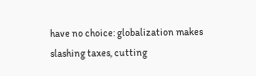have no choice: globalization makes slashing taxes, cutting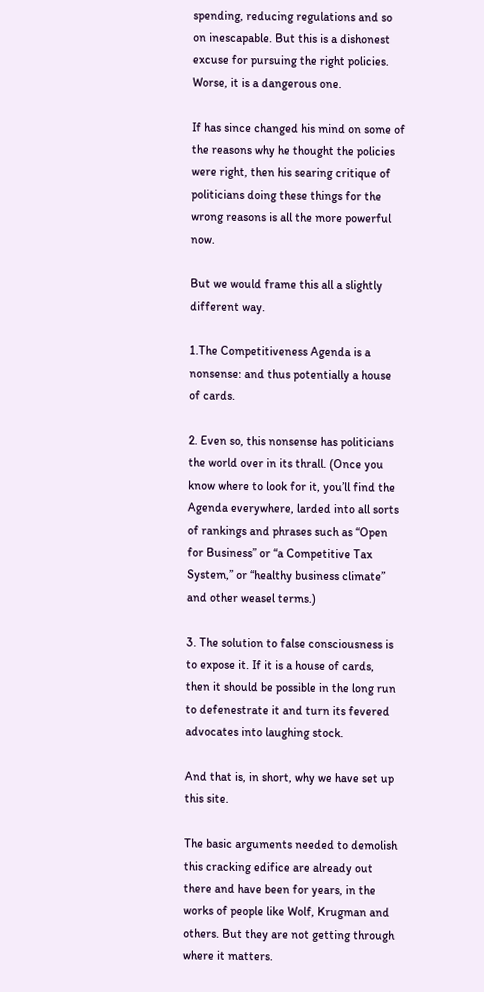spending, reducing regulations and so on inescapable. But this is a dishonest excuse for pursuing the right policies. Worse, it is a dangerous one.

If has since changed his mind on some of the reasons why he thought the policies were right, then his searing critique of politicians doing these things for the wrong reasons is all the more powerful now.

But we would frame this all a slightly different way.

1.The Competitiveness Agenda is a nonsense: and thus potentially a house of cards.

2. Even so, this nonsense has politicians the world over in its thrall. (Once you know where to look for it, you’ll find the Agenda everywhere, larded into all sorts of rankings and phrases such as “Open for Business” or “a Competitive Tax System,” or “healthy business climate” and other weasel terms.)

3. The solution to false consciousness is to expose it. If it is a house of cards, then it should be possible in the long run to defenestrate it and turn its fevered advocates into laughing stock.

And that is, in short, why we have set up this site.

The basic arguments needed to demolish this cracking edifice are already out there and have been for years, in the works of people like Wolf, Krugman and others. But they are not getting through where it matters.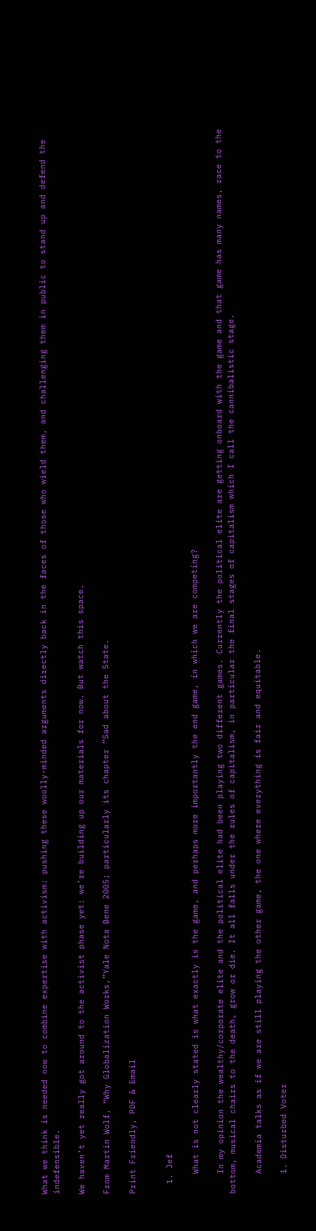What we think is needed now to combine expertise with activism: pushing these woolly-minded arguments directly back in the faces of those who wield them, and challenging them in public to stand up and defend the indefensible.

We haven’t yet really got around to the activist phase yet: we’re building up our materials for now. But watch this space.

From Martin Wolf, “Why Globalization Works,”Yale Nota Bene 2005; particularly its chapter “Sad about the State.

Print Friendly, PDF & Email


  1. Jef

    What is not clearly stated is what exactly is the game, and perhaps more importantly the end game, in which we are competing?

    In my opinion the wealthy/corporate elite and the political elite had been playing two different games. Currently the political elite are getting onboard with the game and that game has many names, race to the bottom, musical chairs to the death, grow or die. It all falls under the rules of capitalism, in particular the final stages of capitalism which I call the cannibalistic stage.

    Academia talks as if we are still playing the other game, the one where everything is fair and equitable.

    1. Disturbed Voter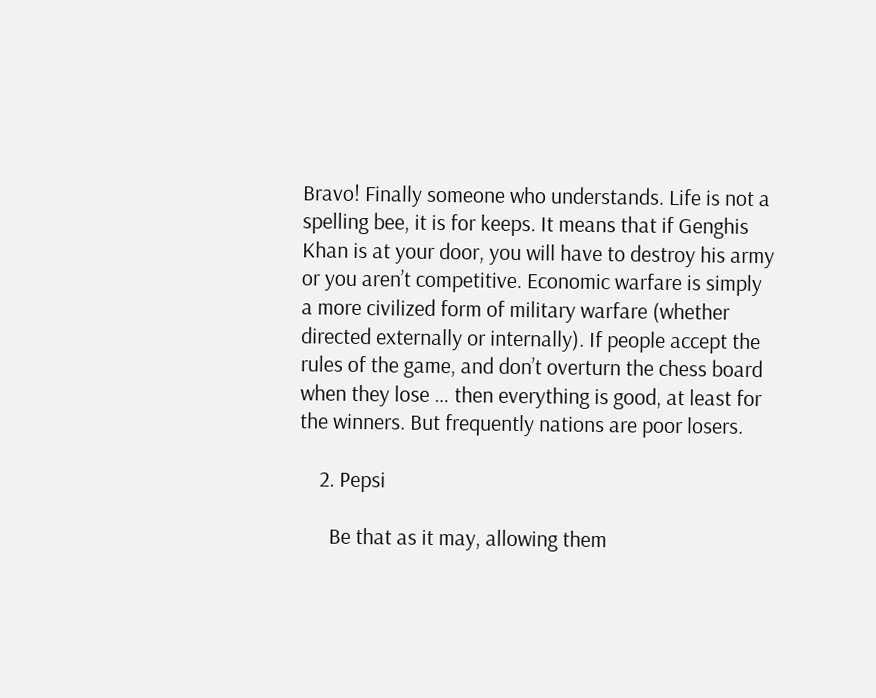Bravo! Finally someone who understands. Life is not a spelling bee, it is for keeps. It means that if Genghis Khan is at your door, you will have to destroy his army or you aren’t competitive. Economic warfare is simply a more civilized form of military warfare (whether directed externally or internally). If people accept the rules of the game, and don’t overturn the chess board when they lose … then everything is good, at least for the winners. But frequently nations are poor losers.

    2. Pepsi

      Be that as it may, allowing them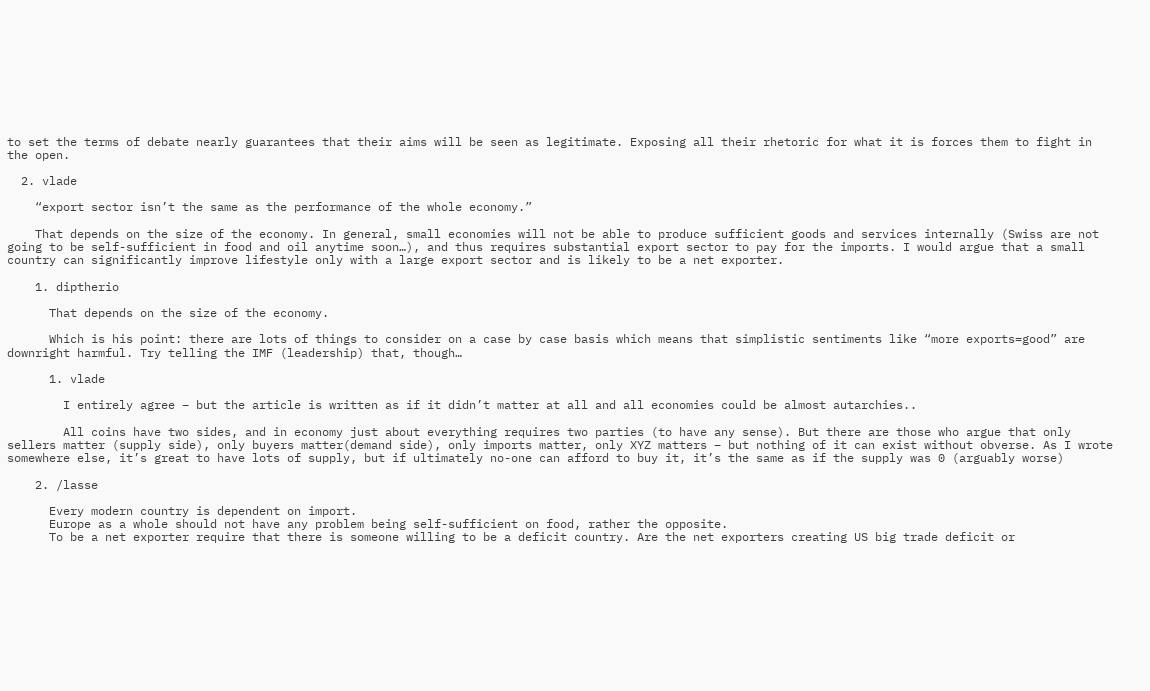to set the terms of debate nearly guarantees that their aims will be seen as legitimate. Exposing all their rhetoric for what it is forces them to fight in the open.

  2. vlade

    “export sector isn’t the same as the performance of the whole economy.”

    That depends on the size of the economy. In general, small economies will not be able to produce sufficient goods and services internally (Swiss are not going to be self-sufficient in food and oil anytime soon…), and thus requires substantial export sector to pay for the imports. I would argue that a small country can significantly improve lifestyle only with a large export sector and is likely to be a net exporter.

    1. diptherio

      That depends on the size of the economy.

      Which is his point: there are lots of things to consider on a case by case basis which means that simplistic sentiments like “more exports=good” are downright harmful. Try telling the IMF (leadership) that, though…

      1. vlade

        I entirely agree – but the article is written as if it didn’t matter at all and all economies could be almost autarchies..

        All coins have two sides, and in economy just about everything requires two parties (to have any sense). But there are those who argue that only sellers matter (supply side), only buyers matter(demand side), only imports matter, only XYZ matters – but nothing of it can exist without obverse. As I wrote somewhere else, it’s great to have lots of supply, but if ultimately no-one can afford to buy it, it’s the same as if the supply was 0 (arguably worse)

    2. /lasse

      Every modern country is dependent on import.
      Europe as a whole should not have any problem being self-sufficient on food, rather the opposite.
      To be a net exporter require that there is someone willing to be a deficit country. Are the net exporters creating US big trade deficit or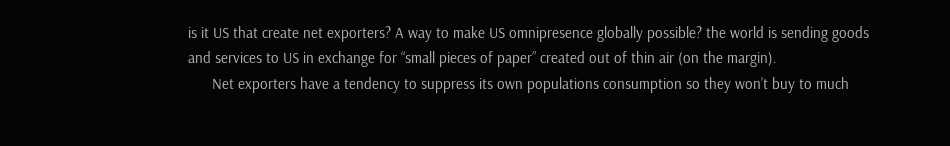is it US that create net exporters? A way to make US omnipresence globally possible? the world is sending goods and services to US in exchange for “small pieces of paper” created out of thin air (on the margin).
      Net exporters have a tendency to suppress its own populations consumption so they won’t buy to much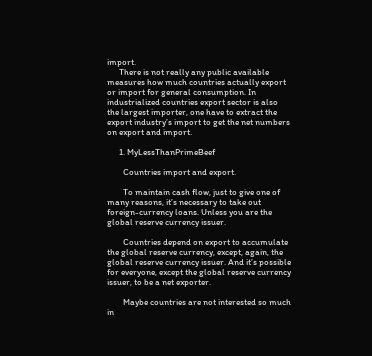import.
      There is not really any public available measures how much countries actually export or import for general consumption. In industrialized countries export sector is also the largest importer, one have to extract the export industry’s import to get the net numbers on export and import.

      1. MyLessThanPrimeBeef

        Countries import and export.

        To maintain cash flow, just to give one of many reasons, it’s necessary to take out foreign-currency loans. Unless you are the global reserve currency issuer.

        Countries depend on export to accumulate the global reserve currency, except, again, the global reserve currency issuer. And it’s possible for everyone, except the global reserve currency issuer, to be a net exporter.

        Maybe countries are not interested so much in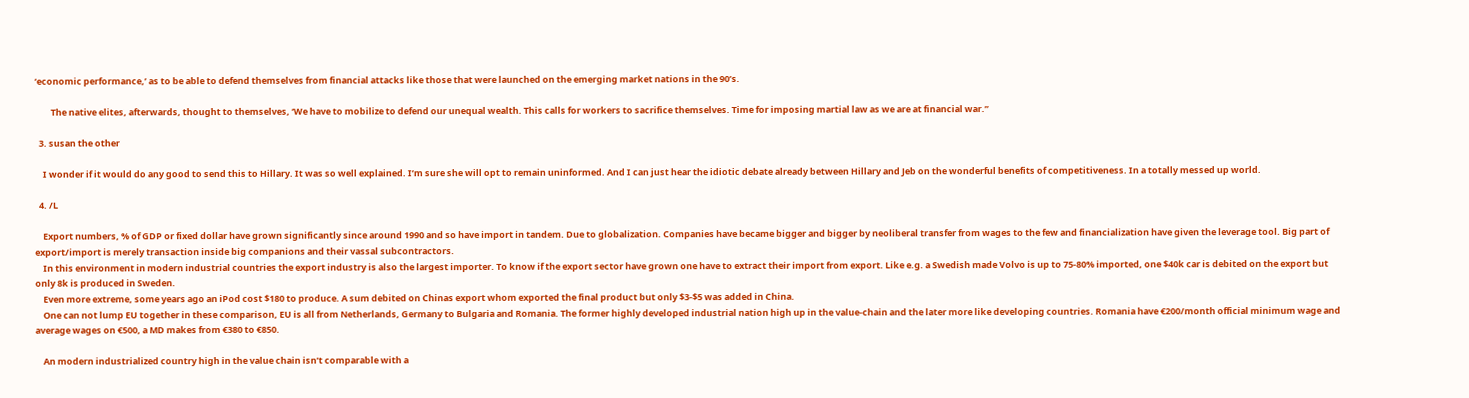‘economic performance,’ as to be able to defend themselves from financial attacks like those that were launched on the emerging market nations in the 90’s.

        The native elites, afterwards, thought to themselves, ‘We have to mobilize to defend our unequal wealth. This calls for workers to sacrifice themselves. Time for imposing martial law as we are at financial war.”

  3. susan the other

    I wonder if it would do any good to send this to Hillary. It was so well explained. I’m sure she will opt to remain uninformed. And I can just hear the idiotic debate already between Hillary and Jeb on the wonderful benefits of competitiveness. In a totally messed up world.

  4. /L

    Export numbers, % of GDP or fixed dollar have grown significantly since around 1990 and so have import in tandem. Due to globalization. Companies have became bigger and bigger by neoliberal transfer from wages to the few and financialization have given the leverage tool. Big part of export/import is merely transaction inside big companions and their vassal subcontractors.
    In this environment in modern industrial countries the export industry is also the largest importer. To know if the export sector have grown one have to extract their import from export. Like e.g. a Swedish made Volvo is up to 75-80% imported, one $40k car is debited on the export but only 8k is produced in Sweden.
    Even more extreme, some years ago an iPod cost $180 to produce. A sum debited on Chinas export whom exported the final product but only $3-$5 was added in China.
    One can not lump EU together in these comparison, EU is all from Netherlands, Germany to Bulgaria and Romania. The former highly developed industrial nation high up in the value-chain and the later more like developing countries. Romania have €200/month official minimum wage and average wages on €500, a MD makes from €380 to €850.

    An modern industrialized country high in the value chain isn’t comparable with a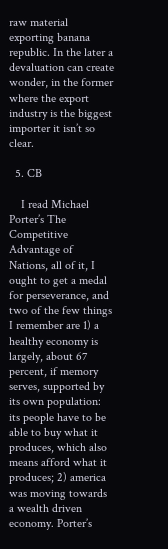raw material exporting banana republic. In the later a devaluation can create wonder, in the former where the export industry is the biggest importer it isn’t so clear.

  5. CB

    I read Michael Porter’s The Competitive Advantage of Nations, all of it, I ought to get a medal for perseverance, and two of the few things I remember are 1) a healthy economy is largely, about 67 percent, if memory serves, supported by its own population: its people have to be able to buy what it produces, which also means afford what it produces; 2) america was moving towards a wealth driven economy. Porter’s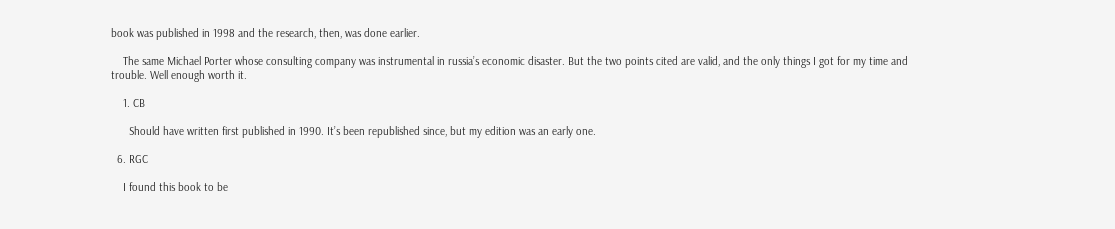book was published in 1998 and the research, then, was done earlier.

    The same Michael Porter whose consulting company was instrumental in russia’s economic disaster. But the two points cited are valid, and the only things I got for my time and trouble. Well enough worth it.

    1. CB

      Should have written first published in 1990. It’s been republished since, but my edition was an early one.

  6. RGC

    I found this book to be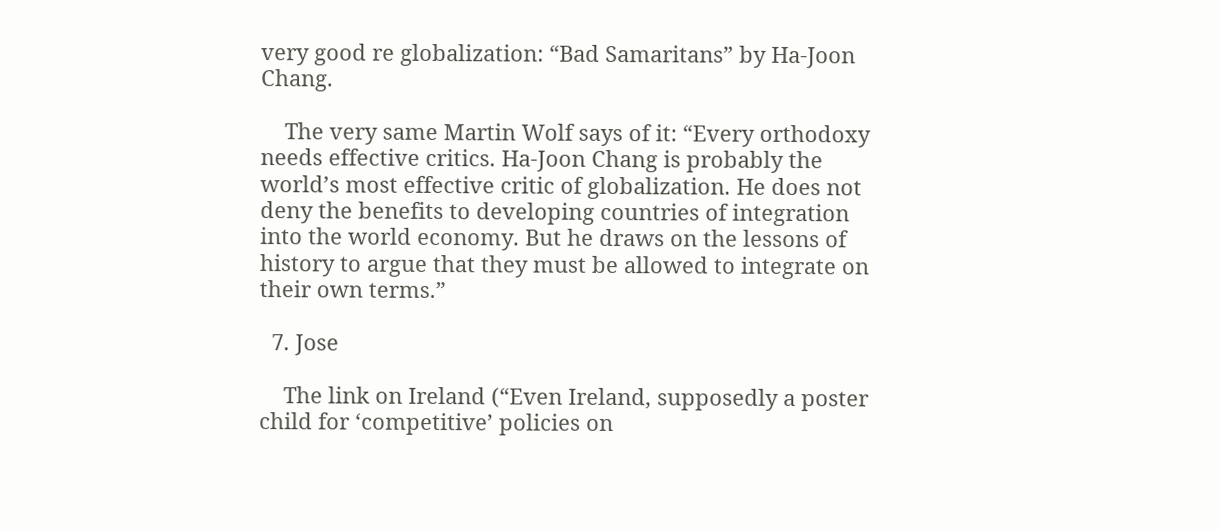very good re globalization: “Bad Samaritans” by Ha-Joon Chang.

    The very same Martin Wolf says of it: “Every orthodoxy needs effective critics. Ha-Joon Chang is probably the world’s most effective critic of globalization. He does not deny the benefits to developing countries of integration into the world economy. But he draws on the lessons of history to argue that they must be allowed to integrate on their own terms.”

  7. Jose

    The link on Ireland (“Even Ireland, supposedly a poster child for ‘competitive’ policies on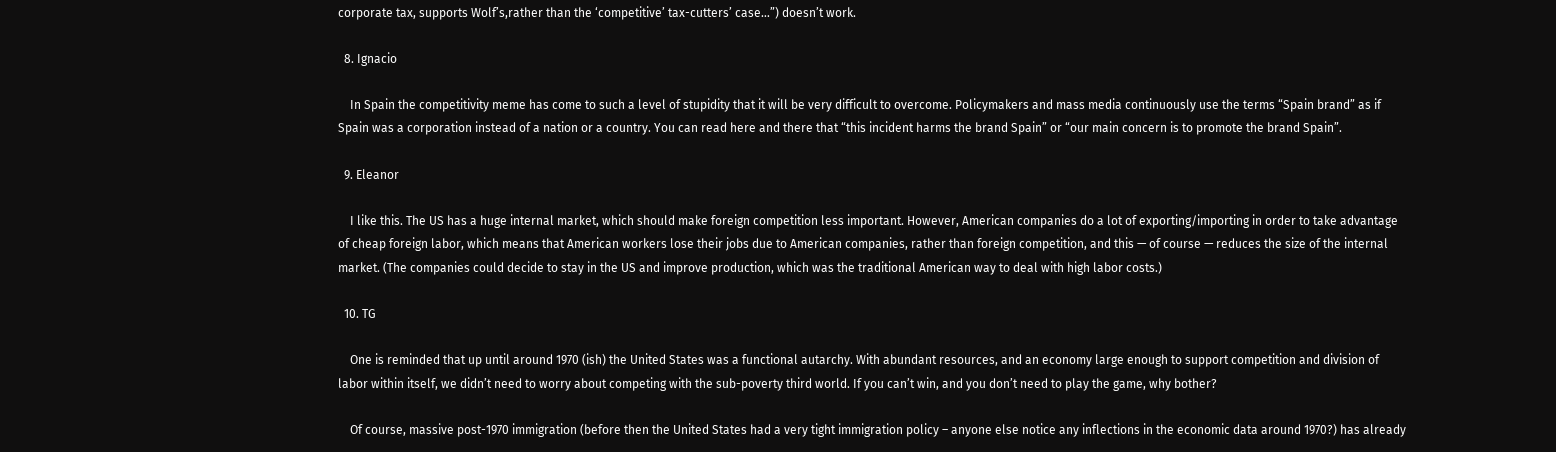corporate tax, supports Wolf’s,rather than the ‘competitive’ tax-cutters’ case…”) doesn’t work.

  8. Ignacio

    In Spain the competitivity meme has come to such a level of stupidity that it will be very difficult to overcome. Policymakers and mass media continuously use the terms “Spain brand” as if Spain was a corporation instead of a nation or a country. You can read here and there that “this incident harms the brand Spain” or “our main concern is to promote the brand Spain”.

  9. Eleanor

    I like this. The US has a huge internal market, which should make foreign competition less important. However, American companies do a lot of exporting/importing in order to take advantage of cheap foreign labor, which means that American workers lose their jobs due to American companies, rather than foreign competition, and this — of course — reduces the size of the internal market. (The companies could decide to stay in the US and improve production, which was the traditional American way to deal with high labor costs.)

  10. TG

    One is reminded that up until around 1970 (ish) the United States was a functional autarchy. With abundant resources, and an economy large enough to support competition and division of labor within itself, we didn’t need to worry about competing with the sub-poverty third world. If you can’t win, and you don’t need to play the game, why bother?

    Of course, massive post-1970 immigration (before then the United States had a very tight immigration policy – anyone else notice any inflections in the economic data around 1970?) has already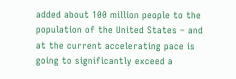added about 100 million people to the population of the United States – and at the current accelerating pace is going to significantly exceed a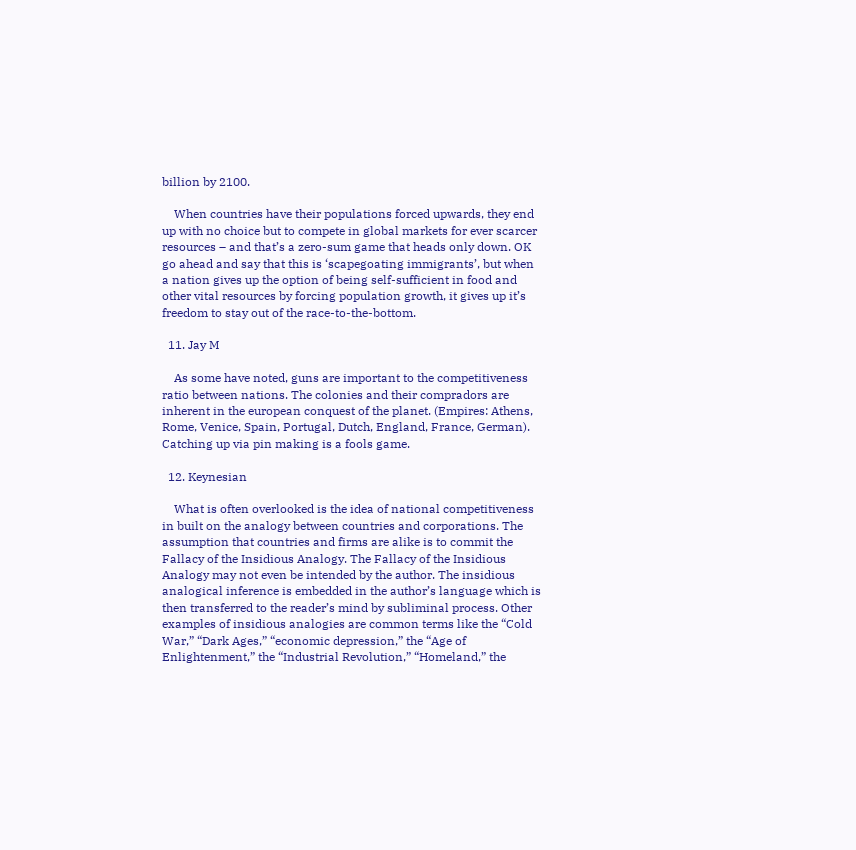billion by 2100.

    When countries have their populations forced upwards, they end up with no choice but to compete in global markets for ever scarcer resources – and that’s a zero-sum game that heads only down. OK go ahead and say that this is ‘scapegoating immigrants’, but when a nation gives up the option of being self-sufficient in food and other vital resources by forcing population growth, it gives up it’s freedom to stay out of the race-to-the-bottom.

  11. Jay M

    As some have noted, guns are important to the competitiveness ratio between nations. The colonies and their compradors are inherent in the european conquest of the planet. (Empires: Athens, Rome, Venice, Spain, Portugal, Dutch, England, France, German). Catching up via pin making is a fools game.

  12. Keynesian

    What is often overlooked is the idea of national competitiveness in built on the analogy between countries and corporations. The assumption that countries and firms are alike is to commit the Fallacy of the Insidious Analogy. The Fallacy of the Insidious Analogy may not even be intended by the author. The insidious analogical inference is embedded in the author’s language which is then transferred to the reader’s mind by subliminal process. Other examples of insidious analogies are common terms like the “Cold War,” “Dark Ages,” “economic depression,” the “Age of Enlightenment,” the “Industrial Revolution,” “Homeland,” the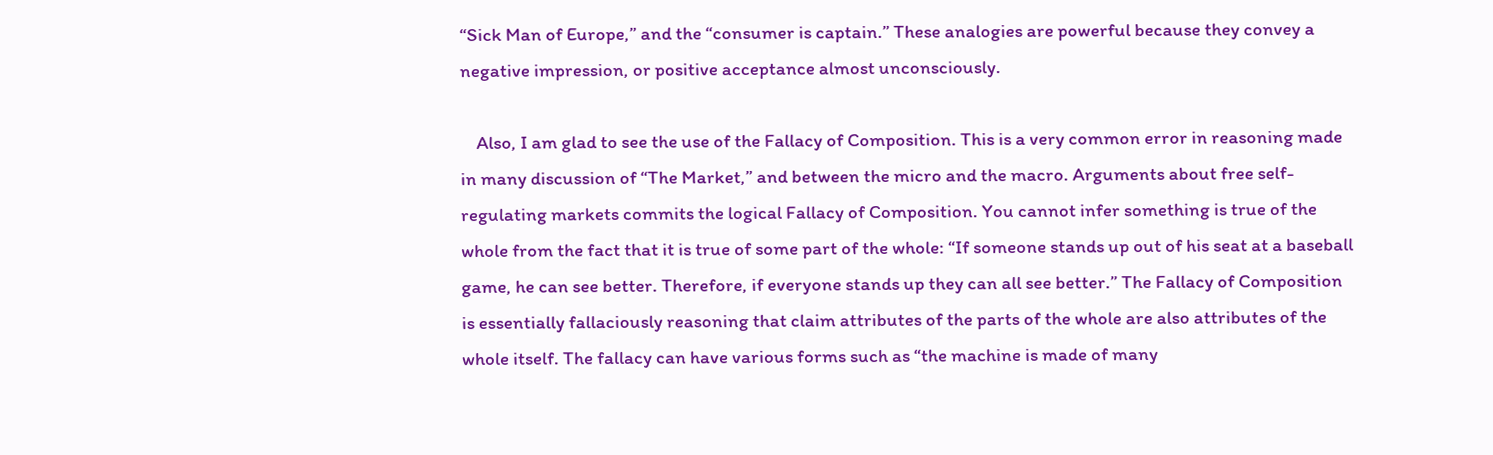“Sick Man of Europe,” and the “consumer is captain.” These analogies are powerful because they convey a negative impression, or positive acceptance almost unconsciously.

    Also, I am glad to see the use of the Fallacy of Composition. This is a very common error in reasoning made in many discussion of “The Market,” and between the micro and the macro. Arguments about free self-regulating markets commits the logical Fallacy of Composition. You cannot infer something is true of the whole from the fact that it is true of some part of the whole: “If someone stands up out of his seat at a baseball game, he can see better. Therefore, if everyone stands up they can all see better.” The Fallacy of Composition is essentially fallaciously reasoning that claim attributes of the parts of the whole are also attributes of the whole itself. The fallacy can have various forms such as “the machine is made of many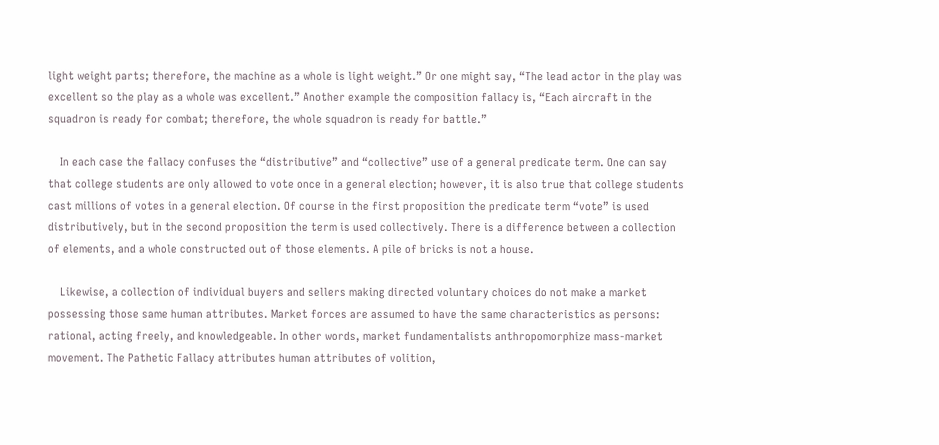light weight parts; therefore, the machine as a whole is light weight.” Or one might say, “The lead actor in the play was excellent so the play as a whole was excellent.” Another example the composition fallacy is, “Each aircraft in the squadron is ready for combat; therefore, the whole squadron is ready for battle.”

    In each case the fallacy confuses the “distributive” and “collective” use of a general predicate term. One can say that college students are only allowed to vote once in a general election; however, it is also true that college students cast millions of votes in a general election. Of course in the first proposition the predicate term “vote” is used distributively, but in the second proposition the term is used collectively. There is a difference between a collection of elements, and a whole constructed out of those elements. A pile of bricks is not a house.

    Likewise, a collection of individual buyers and sellers making directed voluntary choices do not make a market possessing those same human attributes. Market forces are assumed to have the same characteristics as persons: rational, acting freely, and knowledgeable. In other words, market fundamentalists anthropomorphize mass-market movement. The Pathetic Fallacy attributes human attributes of volition,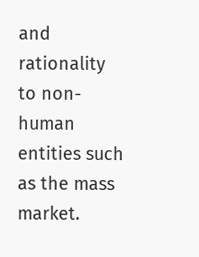and rationality to non-human entities such as the mass market.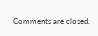Comments are closed.